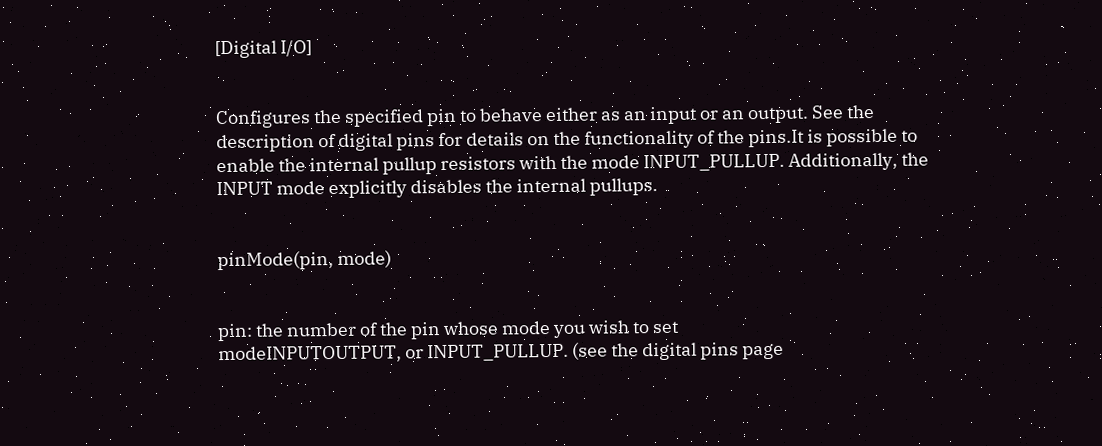[Digital I/O]


Configures the specified pin to behave either as an input or an output. See the description of digital pins for details on the functionality of the pins.It is possible to enable the internal pullup resistors with the mode INPUT_PULLUP. Additionally, the INPUT mode explicitly disables the internal pullups.


pinMode(pin, mode)


pin: the number of the pin whose mode you wish to set
modeINPUTOUTPUT, or INPUT_PULLUP. (see the digital pins page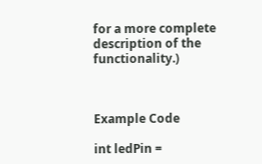for a more complete description of the functionality.)



Example Code

int ledPin =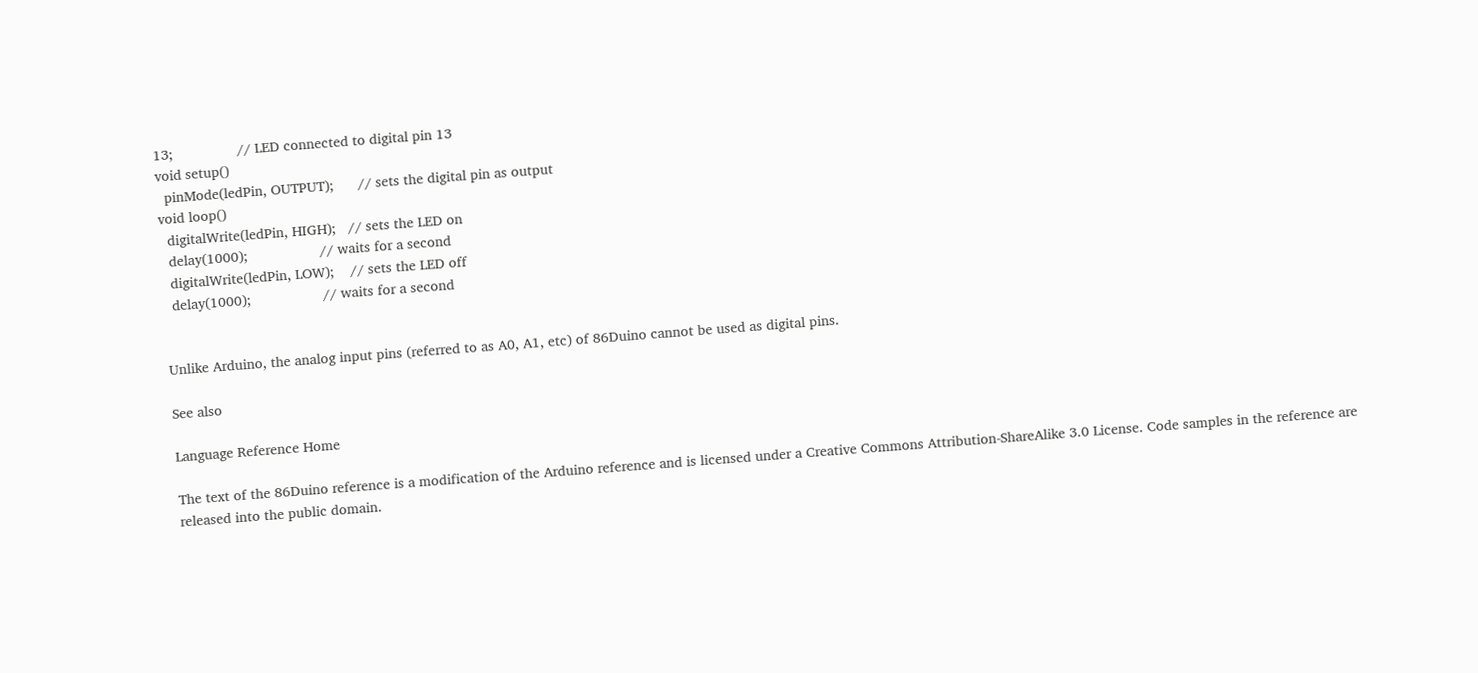13;                // LED connected to digital pin 13
void setup()
  pinMode(ledPin, OUTPUT);      // sets the digital pin as output
void loop()
  digitalWrite(ledPin, HIGH);   // sets the LED on
  delay(1000);                  // waits for a second
  digitalWrite(ledPin, LOW);    // sets the LED off
  delay(1000);                  // waits for a second


Unlike Arduino, the analog input pins (referred to as A0, A1, etc) of 86Duino cannot be used as digital pins.

See also

Language Reference Home

The text of the 86Duino reference is a modification of the Arduino reference and is licensed under a Creative Commons Attribution-ShareAlike 3.0 License. Code samples in the reference are released into the public domain.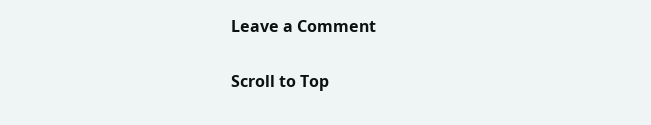Leave a Comment

Scroll to Top